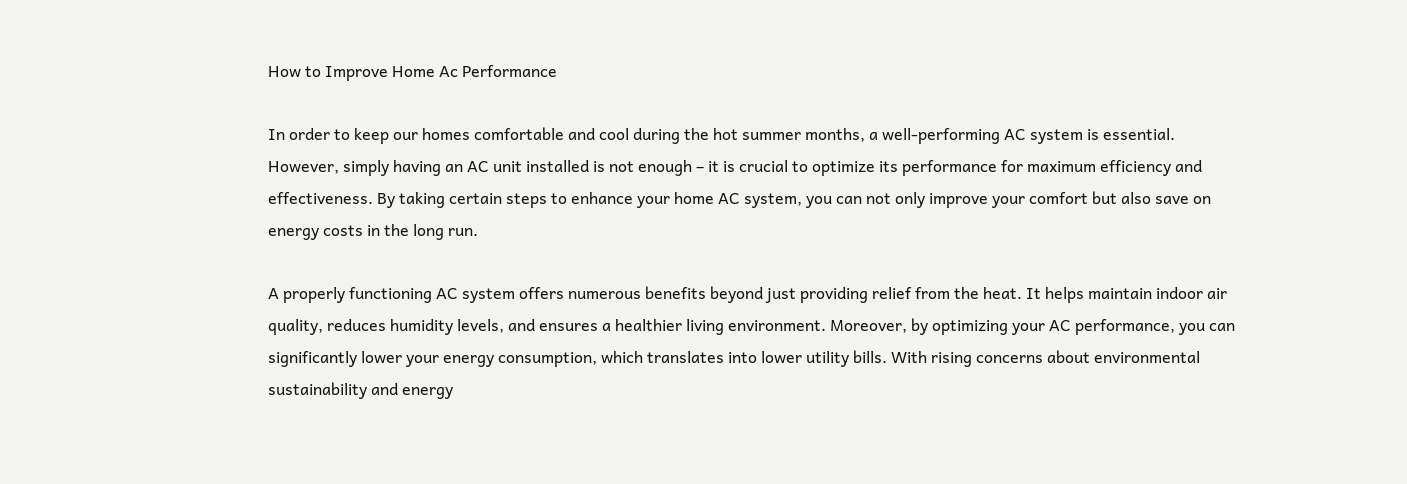How to Improve Home Ac Performance

In order to keep our homes comfortable and cool during the hot summer months, a well-performing AC system is essential. However, simply having an AC unit installed is not enough – it is crucial to optimize its performance for maximum efficiency and effectiveness. By taking certain steps to enhance your home AC system, you can not only improve your comfort but also save on energy costs in the long run.

A properly functioning AC system offers numerous benefits beyond just providing relief from the heat. It helps maintain indoor air quality, reduces humidity levels, and ensures a healthier living environment. Moreover, by optimizing your AC performance, you can significantly lower your energy consumption, which translates into lower utility bills. With rising concerns about environmental sustainability and energy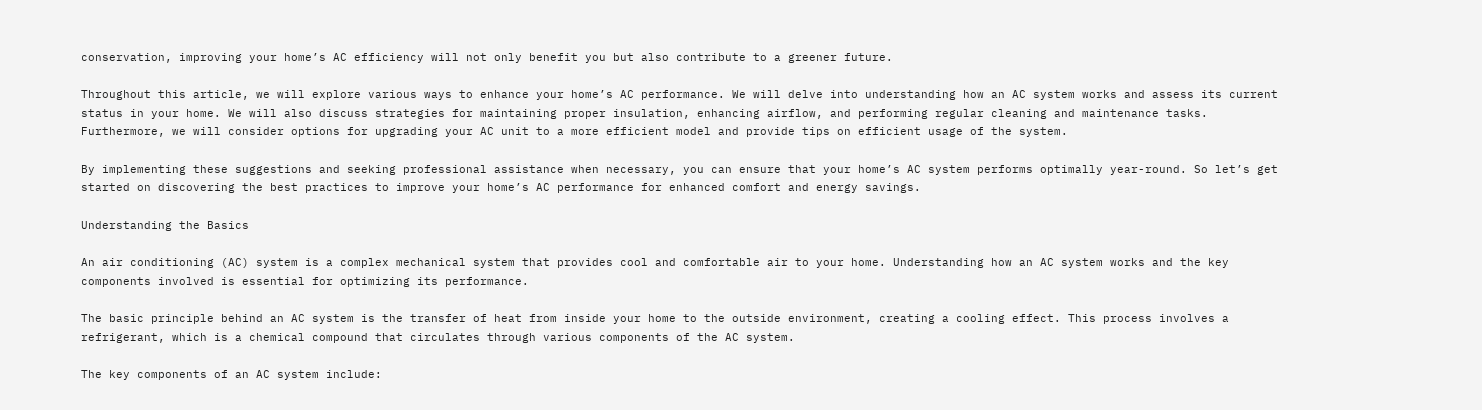conservation, improving your home’s AC efficiency will not only benefit you but also contribute to a greener future.

Throughout this article, we will explore various ways to enhance your home’s AC performance. We will delve into understanding how an AC system works and assess its current status in your home. We will also discuss strategies for maintaining proper insulation, enhancing airflow, and performing regular cleaning and maintenance tasks. Furthermore, we will consider options for upgrading your AC unit to a more efficient model and provide tips on efficient usage of the system.

By implementing these suggestions and seeking professional assistance when necessary, you can ensure that your home’s AC system performs optimally year-round. So let’s get started on discovering the best practices to improve your home’s AC performance for enhanced comfort and energy savings.

Understanding the Basics

An air conditioning (AC) system is a complex mechanical system that provides cool and comfortable air to your home. Understanding how an AC system works and the key components involved is essential for optimizing its performance.

The basic principle behind an AC system is the transfer of heat from inside your home to the outside environment, creating a cooling effect. This process involves a refrigerant, which is a chemical compound that circulates through various components of the AC system.

The key components of an AC system include: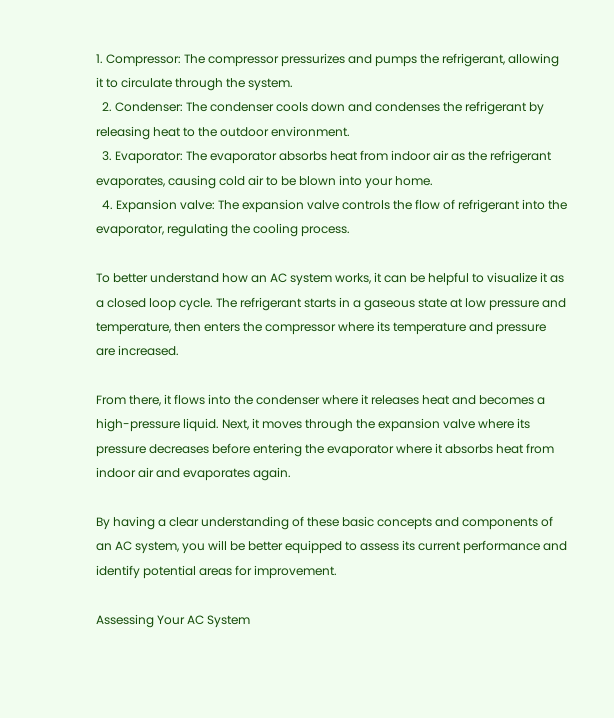1. Compressor: The compressor pressurizes and pumps the refrigerant, allowing it to circulate through the system.
  2. Condenser: The condenser cools down and condenses the refrigerant by releasing heat to the outdoor environment.
  3. Evaporator: The evaporator absorbs heat from indoor air as the refrigerant evaporates, causing cold air to be blown into your home.
  4. Expansion valve: The expansion valve controls the flow of refrigerant into the evaporator, regulating the cooling process.

To better understand how an AC system works, it can be helpful to visualize it as a closed loop cycle. The refrigerant starts in a gaseous state at low pressure and temperature, then enters the compressor where its temperature and pressure are increased.

From there, it flows into the condenser where it releases heat and becomes a high-pressure liquid. Next, it moves through the expansion valve where its pressure decreases before entering the evaporator where it absorbs heat from indoor air and evaporates again.

By having a clear understanding of these basic concepts and components of an AC system, you will be better equipped to assess its current performance and identify potential areas for improvement.

Assessing Your AC System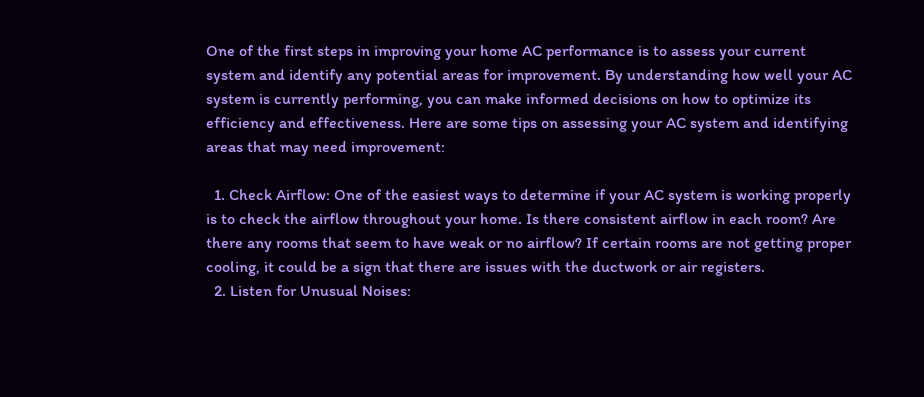One of the first steps in improving your home AC performance is to assess your current system and identify any potential areas for improvement. By understanding how well your AC system is currently performing, you can make informed decisions on how to optimize its efficiency and effectiveness. Here are some tips on assessing your AC system and identifying areas that may need improvement:

  1. Check Airflow: One of the easiest ways to determine if your AC system is working properly is to check the airflow throughout your home. Is there consistent airflow in each room? Are there any rooms that seem to have weak or no airflow? If certain rooms are not getting proper cooling, it could be a sign that there are issues with the ductwork or air registers.
  2. Listen for Unusual Noises: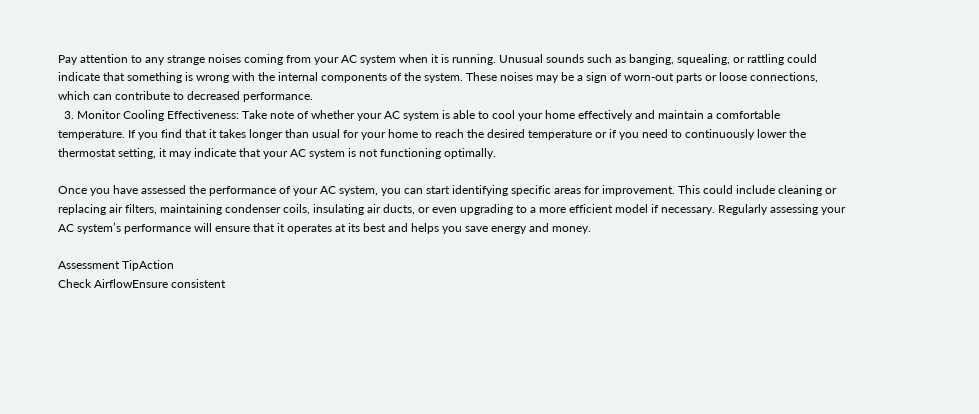Pay attention to any strange noises coming from your AC system when it is running. Unusual sounds such as banging, squealing, or rattling could indicate that something is wrong with the internal components of the system. These noises may be a sign of worn-out parts or loose connections, which can contribute to decreased performance.
  3. Monitor Cooling Effectiveness: Take note of whether your AC system is able to cool your home effectively and maintain a comfortable temperature. If you find that it takes longer than usual for your home to reach the desired temperature or if you need to continuously lower the thermostat setting, it may indicate that your AC system is not functioning optimally.

Once you have assessed the performance of your AC system, you can start identifying specific areas for improvement. This could include cleaning or replacing air filters, maintaining condenser coils, insulating air ducts, or even upgrading to a more efficient model if necessary. Regularly assessing your AC system’s performance will ensure that it operates at its best and helps you save energy and money.

Assessment TipAction
Check AirflowEnsure consistent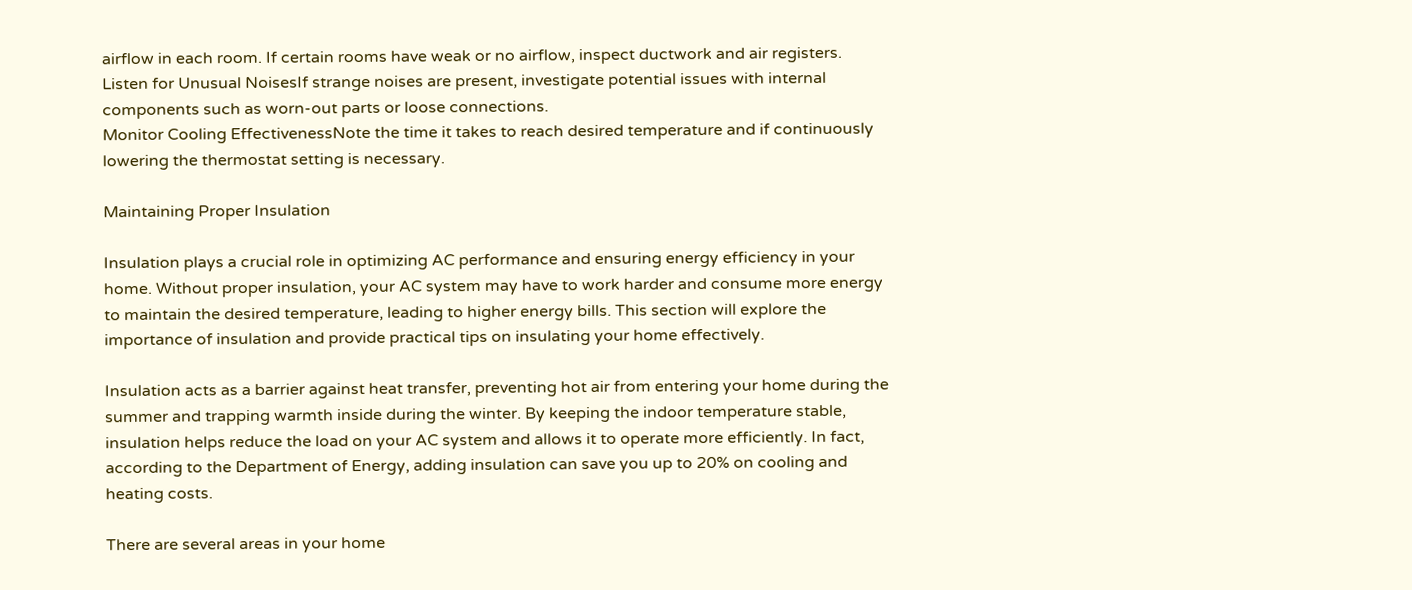airflow in each room. If certain rooms have weak or no airflow, inspect ductwork and air registers.
Listen for Unusual NoisesIf strange noises are present, investigate potential issues with internal components such as worn-out parts or loose connections.
Monitor Cooling EffectivenessNote the time it takes to reach desired temperature and if continuously lowering the thermostat setting is necessary.

Maintaining Proper Insulation

Insulation plays a crucial role in optimizing AC performance and ensuring energy efficiency in your home. Without proper insulation, your AC system may have to work harder and consume more energy to maintain the desired temperature, leading to higher energy bills. This section will explore the importance of insulation and provide practical tips on insulating your home effectively.

Insulation acts as a barrier against heat transfer, preventing hot air from entering your home during the summer and trapping warmth inside during the winter. By keeping the indoor temperature stable, insulation helps reduce the load on your AC system and allows it to operate more efficiently. In fact, according to the Department of Energy, adding insulation can save you up to 20% on cooling and heating costs.

There are several areas in your home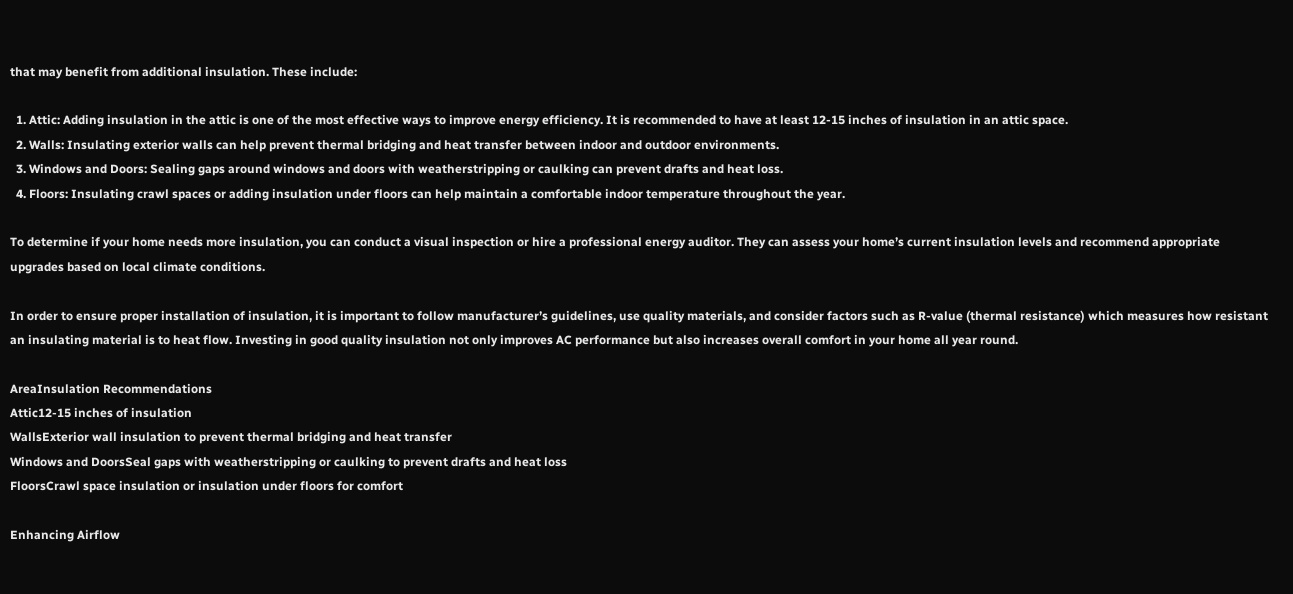that may benefit from additional insulation. These include:

  1. Attic: Adding insulation in the attic is one of the most effective ways to improve energy efficiency. It is recommended to have at least 12-15 inches of insulation in an attic space.
  2. Walls: Insulating exterior walls can help prevent thermal bridging and heat transfer between indoor and outdoor environments.
  3. Windows and Doors: Sealing gaps around windows and doors with weatherstripping or caulking can prevent drafts and heat loss.
  4. Floors: Insulating crawl spaces or adding insulation under floors can help maintain a comfortable indoor temperature throughout the year.

To determine if your home needs more insulation, you can conduct a visual inspection or hire a professional energy auditor. They can assess your home’s current insulation levels and recommend appropriate upgrades based on local climate conditions.

In order to ensure proper installation of insulation, it is important to follow manufacturer’s guidelines, use quality materials, and consider factors such as R-value (thermal resistance) which measures how resistant an insulating material is to heat flow. Investing in good quality insulation not only improves AC performance but also increases overall comfort in your home all year round.

AreaInsulation Recommendations
Attic12-15 inches of insulation
WallsExterior wall insulation to prevent thermal bridging and heat transfer
Windows and DoorsSeal gaps with weatherstripping or caulking to prevent drafts and heat loss
FloorsCrawl space insulation or insulation under floors for comfort

Enhancing Airflow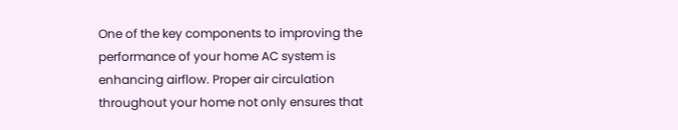One of the key components to improving the performance of your home AC system is enhancing airflow. Proper air circulation throughout your home not only ensures that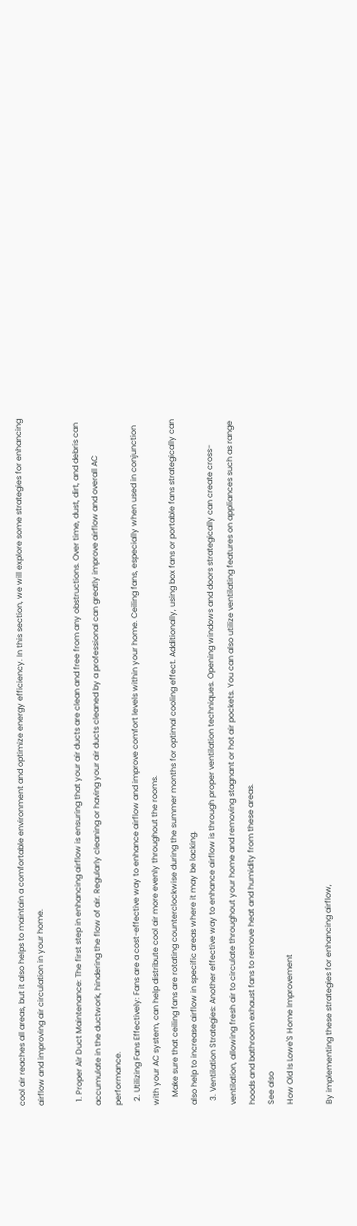cool air reaches all areas, but it also helps to maintain a comfortable environment and optimize energy efficiency. In this section, we will explore some strategies for enhancing airflow and improving air circulation in your home.

  1. Proper Air Duct Maintenance: The first step in enhancing airflow is ensuring that your air ducts are clean and free from any obstructions. Over time, dust, dirt, and debris can accumulate in the ductwork, hindering the flow of air. Regularly cleaning or having your air ducts cleaned by a professional can greatly improve airflow and overall AC performance.
  2. Utilizing Fans Effectively: Fans are a cost-effective way to enhance airflow and improve comfort levels within your home. Ceiling fans, especially when used in conjunction with your AC system, can help distribute cool air more evenly throughout the rooms.
    Make sure that ceiling fans are rotating counterclockwise during the summer months for optimal cooling effect. Additionally, using box fans or portable fans strategically can also help to increase airflow in specific areas where it may be lacking.
  3. Ventilation Strategies: Another effective way to enhance airflow is through proper ventilation techniques. Opening windows and doors strategically can create cross-ventilation, allowing fresh air to circulate throughout your home and removing stagnant or hot air pockets. You can also utilize ventilating features on appliances such as range hoods and bathroom exhaust fans to remove heat and humidity from these areas.
See also
How Old Is Lowe'S Home Improvement

By implementing these strategies for enhancing airflow,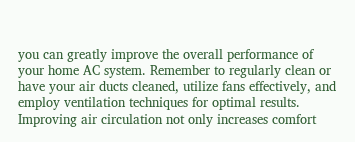you can greatly improve the overall performance of your home AC system. Remember to regularly clean or have your air ducts cleaned, utilize fans effectively, and employ ventilation techniques for optimal results. Improving air circulation not only increases comfort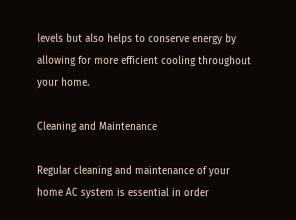levels but also helps to conserve energy by allowing for more efficient cooling throughout your home.

Cleaning and Maintenance

Regular cleaning and maintenance of your home AC system is essential in order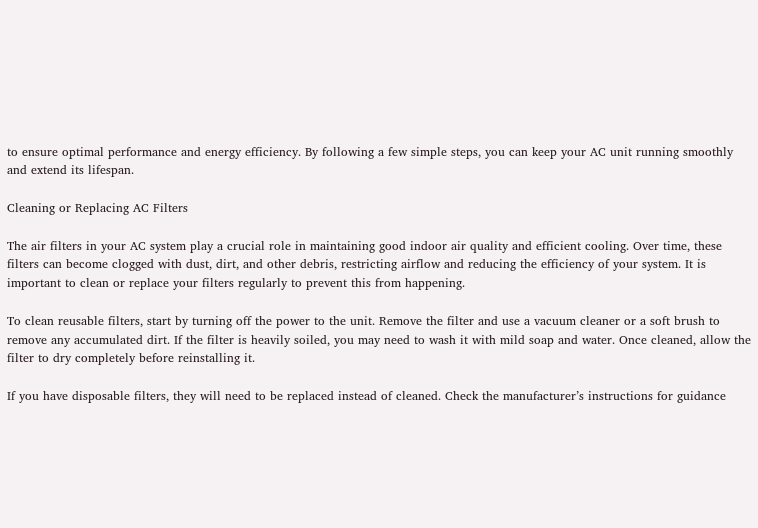to ensure optimal performance and energy efficiency. By following a few simple steps, you can keep your AC unit running smoothly and extend its lifespan.

Cleaning or Replacing AC Filters

The air filters in your AC system play a crucial role in maintaining good indoor air quality and efficient cooling. Over time, these filters can become clogged with dust, dirt, and other debris, restricting airflow and reducing the efficiency of your system. It is important to clean or replace your filters regularly to prevent this from happening.

To clean reusable filters, start by turning off the power to the unit. Remove the filter and use a vacuum cleaner or a soft brush to remove any accumulated dirt. If the filter is heavily soiled, you may need to wash it with mild soap and water. Once cleaned, allow the filter to dry completely before reinstalling it.

If you have disposable filters, they will need to be replaced instead of cleaned. Check the manufacturer’s instructions for guidance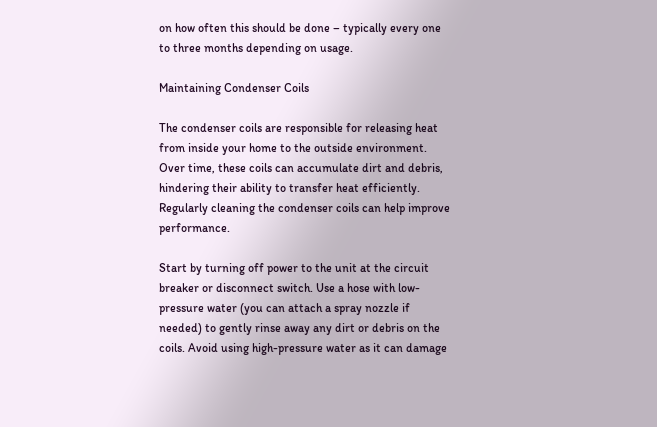on how often this should be done – typically every one to three months depending on usage.

Maintaining Condenser Coils

The condenser coils are responsible for releasing heat from inside your home to the outside environment. Over time, these coils can accumulate dirt and debris, hindering their ability to transfer heat efficiently. Regularly cleaning the condenser coils can help improve performance.

Start by turning off power to the unit at the circuit breaker or disconnect switch. Use a hose with low-pressure water (you can attach a spray nozzle if needed) to gently rinse away any dirt or debris on the coils. Avoid using high-pressure water as it can damage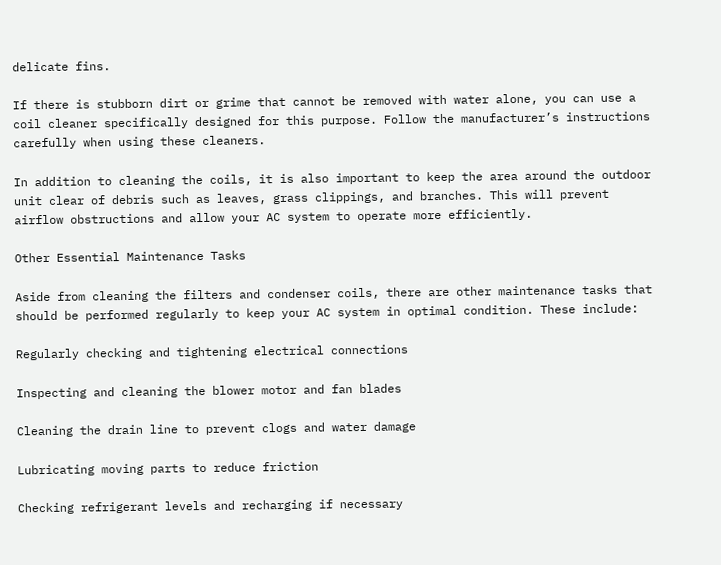delicate fins.

If there is stubborn dirt or grime that cannot be removed with water alone, you can use a coil cleaner specifically designed for this purpose. Follow the manufacturer’s instructions carefully when using these cleaners.

In addition to cleaning the coils, it is also important to keep the area around the outdoor unit clear of debris such as leaves, grass clippings, and branches. This will prevent airflow obstructions and allow your AC system to operate more efficiently.

Other Essential Maintenance Tasks

Aside from cleaning the filters and condenser coils, there are other maintenance tasks that should be performed regularly to keep your AC system in optimal condition. These include:

Regularly checking and tightening electrical connections

Inspecting and cleaning the blower motor and fan blades

Cleaning the drain line to prevent clogs and water damage

Lubricating moving parts to reduce friction

Checking refrigerant levels and recharging if necessary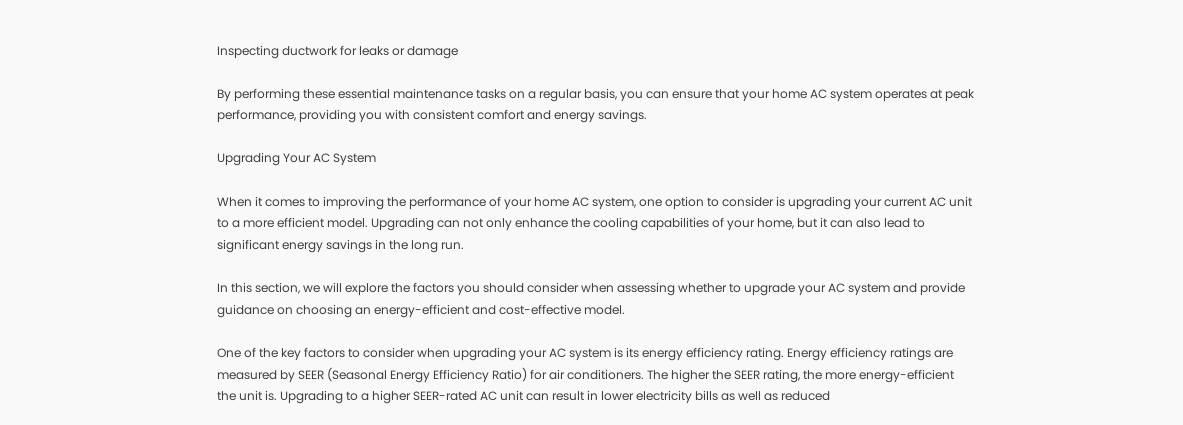Inspecting ductwork for leaks or damage

By performing these essential maintenance tasks on a regular basis, you can ensure that your home AC system operates at peak performance, providing you with consistent comfort and energy savings.

Upgrading Your AC System

When it comes to improving the performance of your home AC system, one option to consider is upgrading your current AC unit to a more efficient model. Upgrading can not only enhance the cooling capabilities of your home, but it can also lead to significant energy savings in the long run.

In this section, we will explore the factors you should consider when assessing whether to upgrade your AC system and provide guidance on choosing an energy-efficient and cost-effective model.

One of the key factors to consider when upgrading your AC system is its energy efficiency rating. Energy efficiency ratings are measured by SEER (Seasonal Energy Efficiency Ratio) for air conditioners. The higher the SEER rating, the more energy-efficient the unit is. Upgrading to a higher SEER-rated AC unit can result in lower electricity bills as well as reduced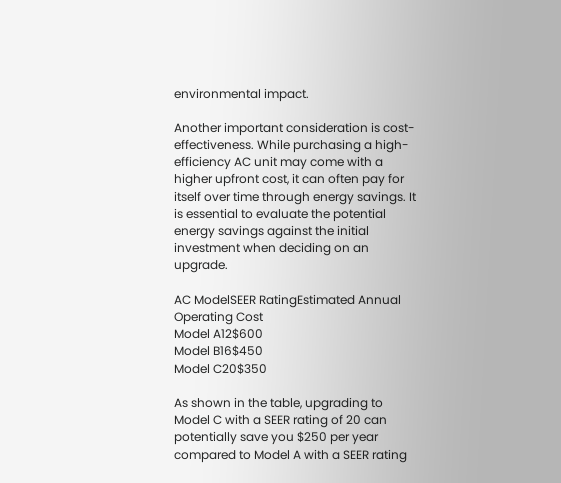environmental impact.

Another important consideration is cost-effectiveness. While purchasing a high-efficiency AC unit may come with a higher upfront cost, it can often pay for itself over time through energy savings. It is essential to evaluate the potential energy savings against the initial investment when deciding on an upgrade.

AC ModelSEER RatingEstimated Annual Operating Cost
Model A12$600
Model B16$450
Model C20$350

As shown in the table, upgrading to Model C with a SEER rating of 20 can potentially save you $250 per year compared to Model A with a SEER rating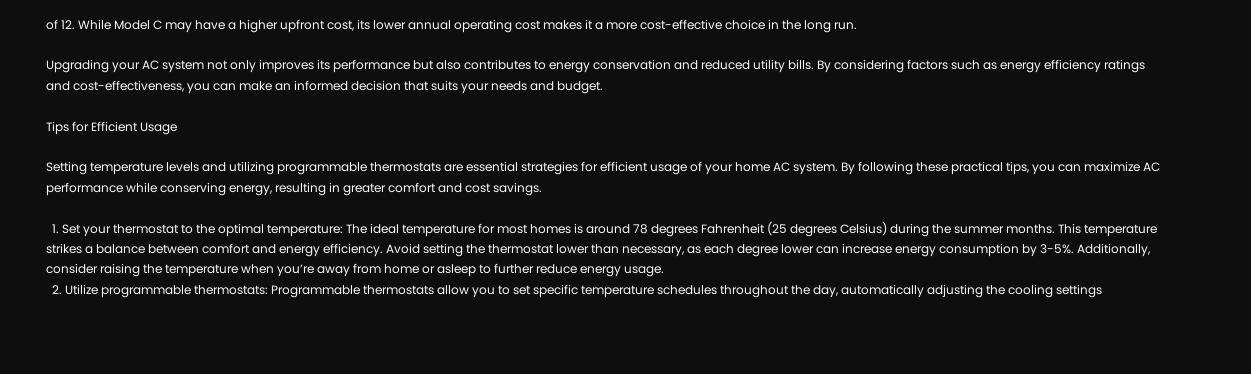of 12. While Model C may have a higher upfront cost, its lower annual operating cost makes it a more cost-effective choice in the long run.

Upgrading your AC system not only improves its performance but also contributes to energy conservation and reduced utility bills. By considering factors such as energy efficiency ratings and cost-effectiveness, you can make an informed decision that suits your needs and budget.

Tips for Efficient Usage

Setting temperature levels and utilizing programmable thermostats are essential strategies for efficient usage of your home AC system. By following these practical tips, you can maximize AC performance while conserving energy, resulting in greater comfort and cost savings.

  1. Set your thermostat to the optimal temperature: The ideal temperature for most homes is around 78 degrees Fahrenheit (25 degrees Celsius) during the summer months. This temperature strikes a balance between comfort and energy efficiency. Avoid setting the thermostat lower than necessary, as each degree lower can increase energy consumption by 3-5%. Additionally, consider raising the temperature when you’re away from home or asleep to further reduce energy usage.
  2. Utilize programmable thermostats: Programmable thermostats allow you to set specific temperature schedules throughout the day, automatically adjusting the cooling settings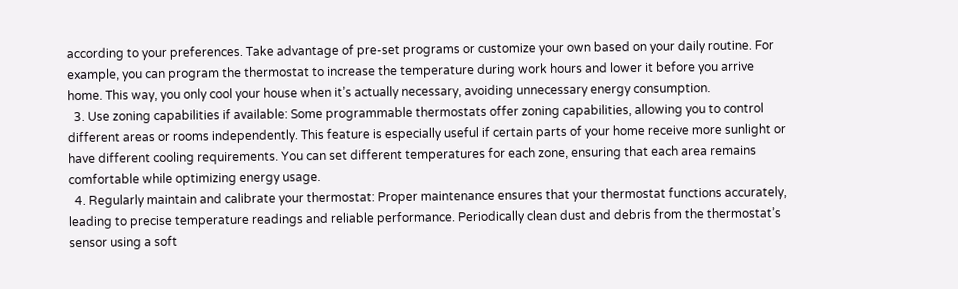according to your preferences. Take advantage of pre-set programs or customize your own based on your daily routine. For example, you can program the thermostat to increase the temperature during work hours and lower it before you arrive home. This way, you only cool your house when it’s actually necessary, avoiding unnecessary energy consumption.
  3. Use zoning capabilities if available: Some programmable thermostats offer zoning capabilities, allowing you to control different areas or rooms independently. This feature is especially useful if certain parts of your home receive more sunlight or have different cooling requirements. You can set different temperatures for each zone, ensuring that each area remains comfortable while optimizing energy usage.
  4. Regularly maintain and calibrate your thermostat: Proper maintenance ensures that your thermostat functions accurately, leading to precise temperature readings and reliable performance. Periodically clean dust and debris from the thermostat’s sensor using a soft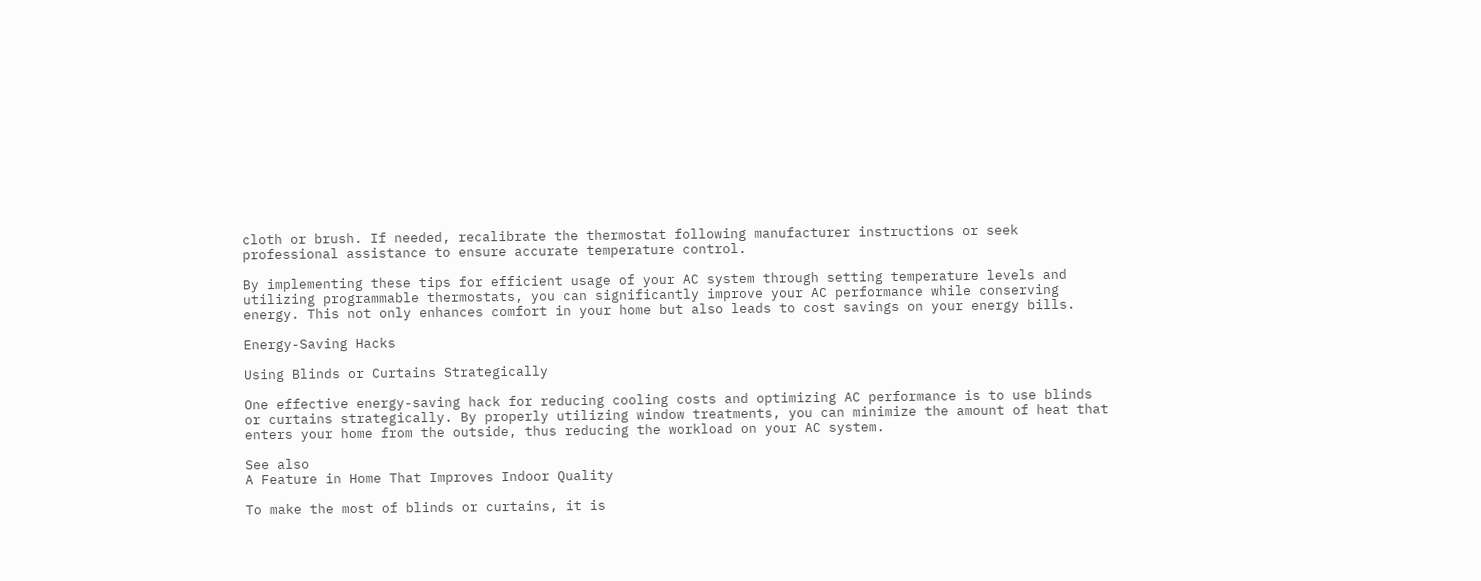cloth or brush. If needed, recalibrate the thermostat following manufacturer instructions or seek professional assistance to ensure accurate temperature control.

By implementing these tips for efficient usage of your AC system through setting temperature levels and utilizing programmable thermostats, you can significantly improve your AC performance while conserving energy. This not only enhances comfort in your home but also leads to cost savings on your energy bills.

Energy-Saving Hacks

Using Blinds or Curtains Strategically

One effective energy-saving hack for reducing cooling costs and optimizing AC performance is to use blinds or curtains strategically. By properly utilizing window treatments, you can minimize the amount of heat that enters your home from the outside, thus reducing the workload on your AC system.

See also
A Feature in Home That Improves Indoor Quality

To make the most of blinds or curtains, it is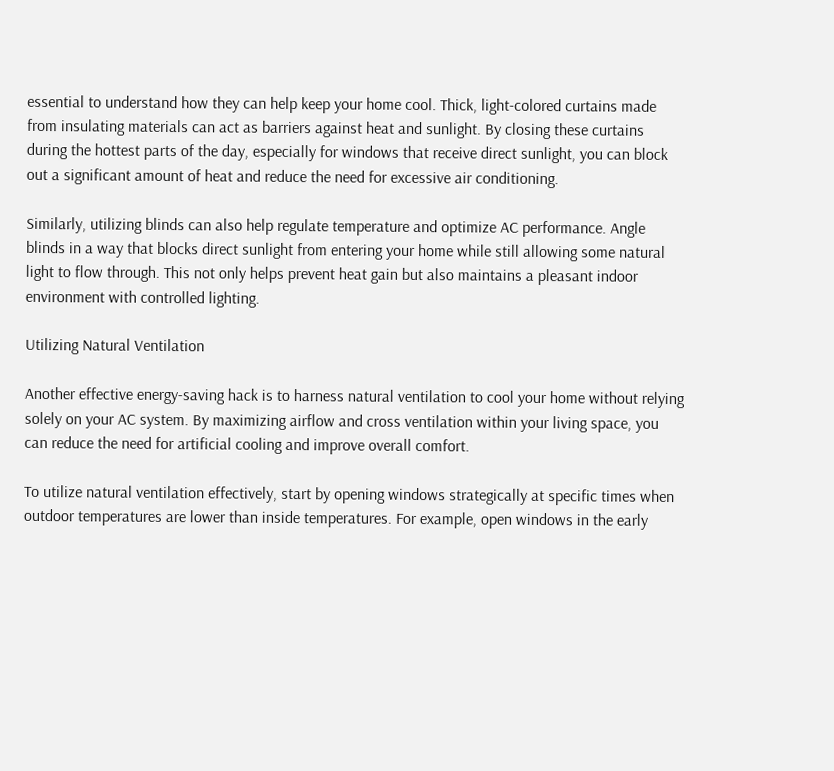essential to understand how they can help keep your home cool. Thick, light-colored curtains made from insulating materials can act as barriers against heat and sunlight. By closing these curtains during the hottest parts of the day, especially for windows that receive direct sunlight, you can block out a significant amount of heat and reduce the need for excessive air conditioning.

Similarly, utilizing blinds can also help regulate temperature and optimize AC performance. Angle blinds in a way that blocks direct sunlight from entering your home while still allowing some natural light to flow through. This not only helps prevent heat gain but also maintains a pleasant indoor environment with controlled lighting.

Utilizing Natural Ventilation

Another effective energy-saving hack is to harness natural ventilation to cool your home without relying solely on your AC system. By maximizing airflow and cross ventilation within your living space, you can reduce the need for artificial cooling and improve overall comfort.

To utilize natural ventilation effectively, start by opening windows strategically at specific times when outdoor temperatures are lower than inside temperatures. For example, open windows in the early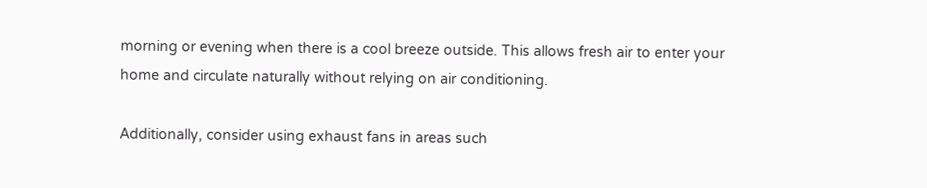morning or evening when there is a cool breeze outside. This allows fresh air to enter your home and circulate naturally without relying on air conditioning.

Additionally, consider using exhaust fans in areas such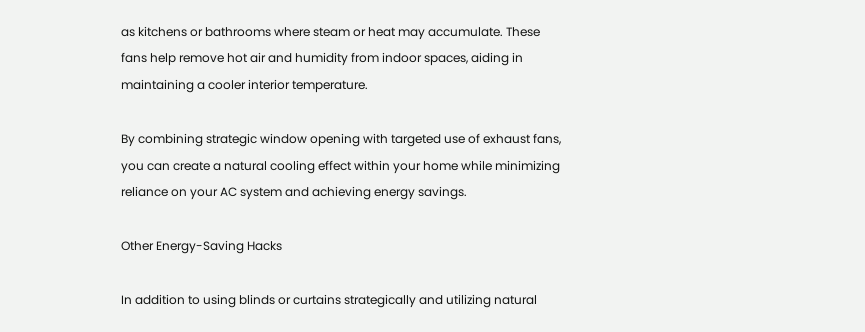as kitchens or bathrooms where steam or heat may accumulate. These fans help remove hot air and humidity from indoor spaces, aiding in maintaining a cooler interior temperature.

By combining strategic window opening with targeted use of exhaust fans, you can create a natural cooling effect within your home while minimizing reliance on your AC system and achieving energy savings.

Other Energy-Saving Hacks

In addition to using blinds or curtains strategically and utilizing natural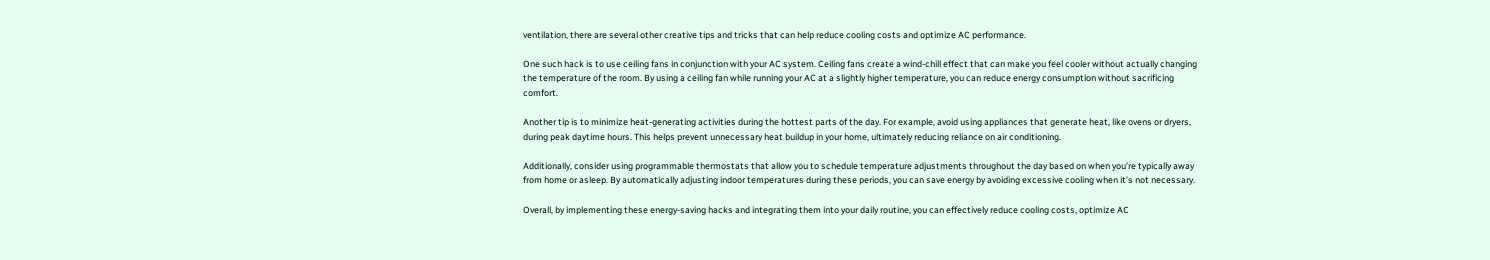ventilation, there are several other creative tips and tricks that can help reduce cooling costs and optimize AC performance.

One such hack is to use ceiling fans in conjunction with your AC system. Ceiling fans create a wind-chill effect that can make you feel cooler without actually changing the temperature of the room. By using a ceiling fan while running your AC at a slightly higher temperature, you can reduce energy consumption without sacrificing comfort.

Another tip is to minimize heat-generating activities during the hottest parts of the day. For example, avoid using appliances that generate heat, like ovens or dryers, during peak daytime hours. This helps prevent unnecessary heat buildup in your home, ultimately reducing reliance on air conditioning.

Additionally, consider using programmable thermostats that allow you to schedule temperature adjustments throughout the day based on when you’re typically away from home or asleep. By automatically adjusting indoor temperatures during these periods, you can save energy by avoiding excessive cooling when it’s not necessary.

Overall, by implementing these energy-saving hacks and integrating them into your daily routine, you can effectively reduce cooling costs, optimize AC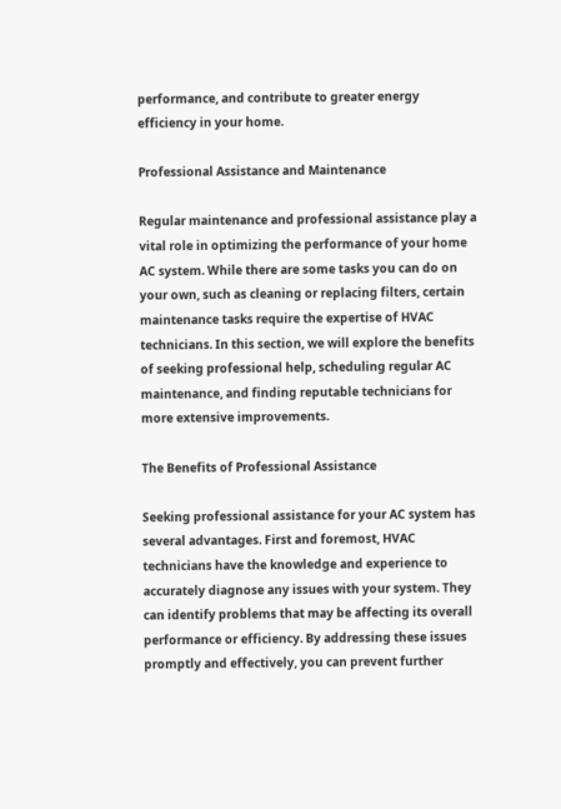performance, and contribute to greater energy efficiency in your home.

Professional Assistance and Maintenance

Regular maintenance and professional assistance play a vital role in optimizing the performance of your home AC system. While there are some tasks you can do on your own, such as cleaning or replacing filters, certain maintenance tasks require the expertise of HVAC technicians. In this section, we will explore the benefits of seeking professional help, scheduling regular AC maintenance, and finding reputable technicians for more extensive improvements.

The Benefits of Professional Assistance

Seeking professional assistance for your AC system has several advantages. First and foremost, HVAC technicians have the knowledge and experience to accurately diagnose any issues with your system. They can identify problems that may be affecting its overall performance or efficiency. By addressing these issues promptly and effectively, you can prevent further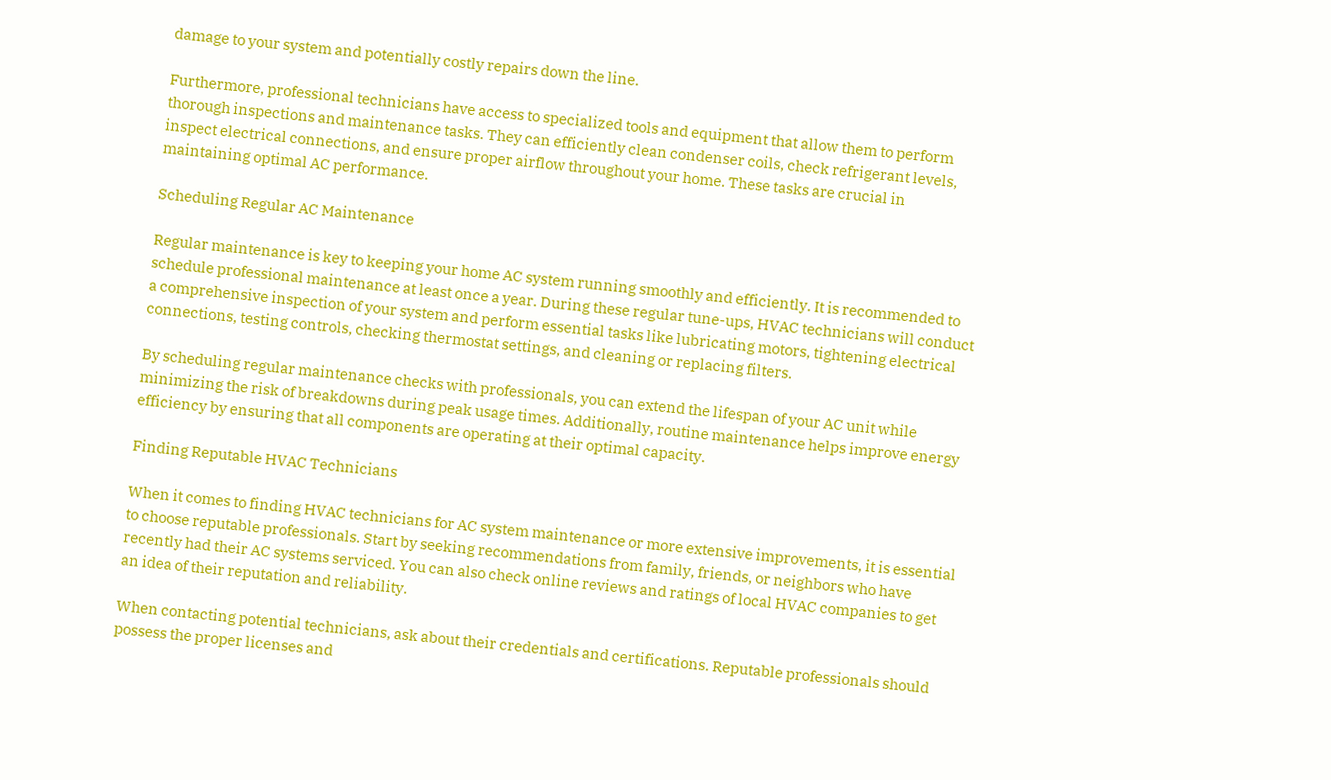damage to your system and potentially costly repairs down the line.

Furthermore, professional technicians have access to specialized tools and equipment that allow them to perform thorough inspections and maintenance tasks. They can efficiently clean condenser coils, check refrigerant levels, inspect electrical connections, and ensure proper airflow throughout your home. These tasks are crucial in maintaining optimal AC performance.

Scheduling Regular AC Maintenance

Regular maintenance is key to keeping your home AC system running smoothly and efficiently. It is recommended to schedule professional maintenance at least once a year. During these regular tune-ups, HVAC technicians will conduct a comprehensive inspection of your system and perform essential tasks like lubricating motors, tightening electrical connections, testing controls, checking thermostat settings, and cleaning or replacing filters.

By scheduling regular maintenance checks with professionals, you can extend the lifespan of your AC unit while minimizing the risk of breakdowns during peak usage times. Additionally, routine maintenance helps improve energy efficiency by ensuring that all components are operating at their optimal capacity.

Finding Reputable HVAC Technicians

When it comes to finding HVAC technicians for AC system maintenance or more extensive improvements, it is essential to choose reputable professionals. Start by seeking recommendations from family, friends, or neighbors who have recently had their AC systems serviced. You can also check online reviews and ratings of local HVAC companies to get an idea of their reputation and reliability.

When contacting potential technicians, ask about their credentials and certifications. Reputable professionals should possess the proper licenses and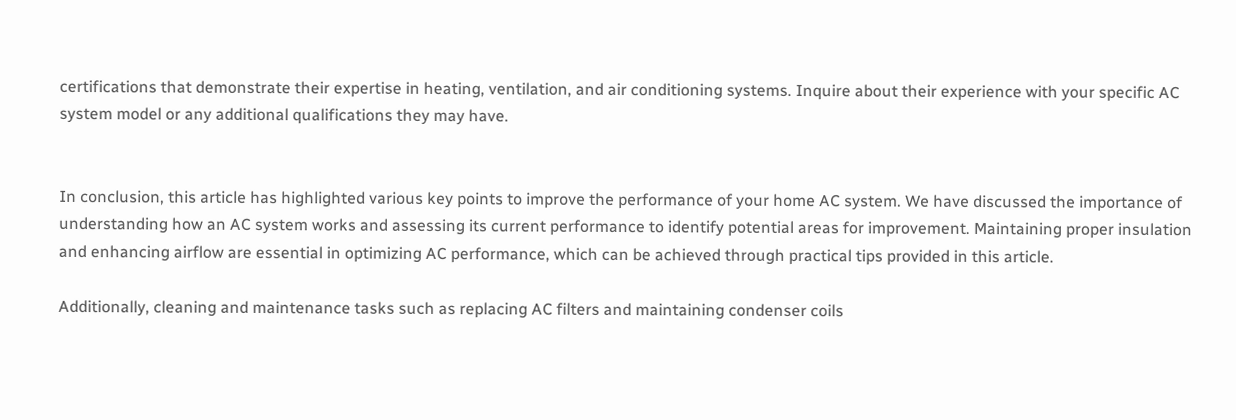certifications that demonstrate their expertise in heating, ventilation, and air conditioning systems. Inquire about their experience with your specific AC system model or any additional qualifications they may have.


In conclusion, this article has highlighted various key points to improve the performance of your home AC system. We have discussed the importance of understanding how an AC system works and assessing its current performance to identify potential areas for improvement. Maintaining proper insulation and enhancing airflow are essential in optimizing AC performance, which can be achieved through practical tips provided in this article.

Additionally, cleaning and maintenance tasks such as replacing AC filters and maintaining condenser coils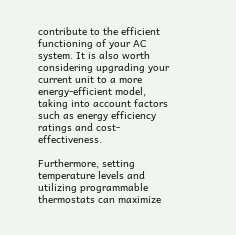contribute to the efficient functioning of your AC system. It is also worth considering upgrading your current unit to a more energy-efficient model, taking into account factors such as energy efficiency ratings and cost-effectiveness.

Furthermore, setting temperature levels and utilizing programmable thermostats can maximize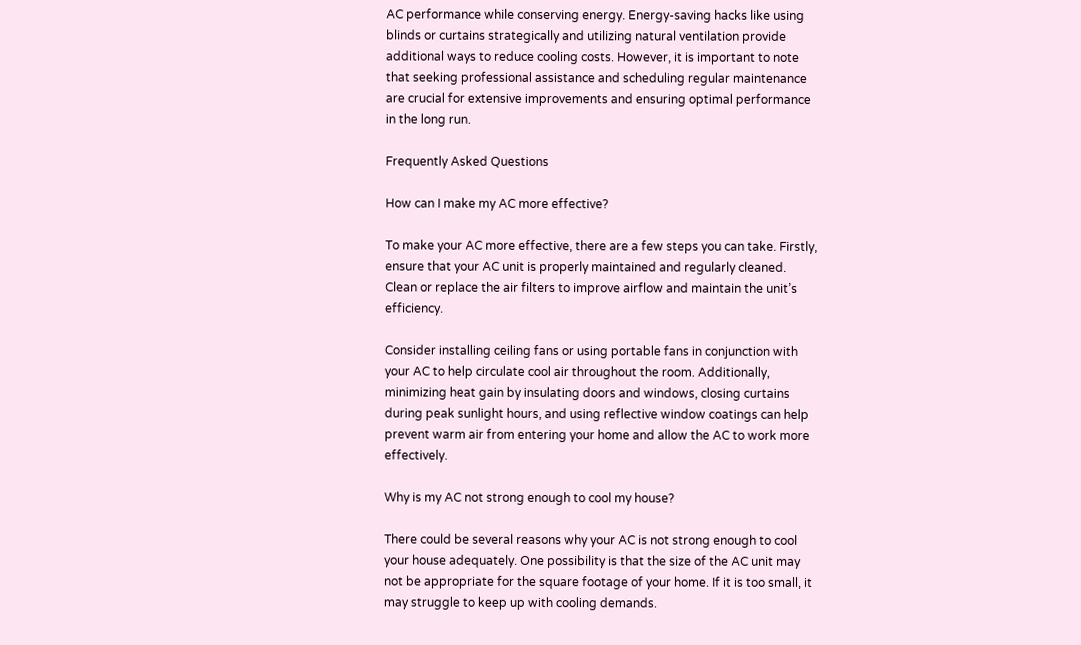AC performance while conserving energy. Energy-saving hacks like using blinds or curtains strategically and utilizing natural ventilation provide additional ways to reduce cooling costs. However, it is important to note that seeking professional assistance and scheduling regular maintenance are crucial for extensive improvements and ensuring optimal performance in the long run.

Frequently Asked Questions

How can I make my AC more effective?

To make your AC more effective, there are a few steps you can take. Firstly, ensure that your AC unit is properly maintained and regularly cleaned. Clean or replace the air filters to improve airflow and maintain the unit’s efficiency.

Consider installing ceiling fans or using portable fans in conjunction with your AC to help circulate cool air throughout the room. Additionally, minimizing heat gain by insulating doors and windows, closing curtains during peak sunlight hours, and using reflective window coatings can help prevent warm air from entering your home and allow the AC to work more effectively.

Why is my AC not strong enough to cool my house?

There could be several reasons why your AC is not strong enough to cool your house adequately. One possibility is that the size of the AC unit may not be appropriate for the square footage of your home. If it is too small, it may struggle to keep up with cooling demands.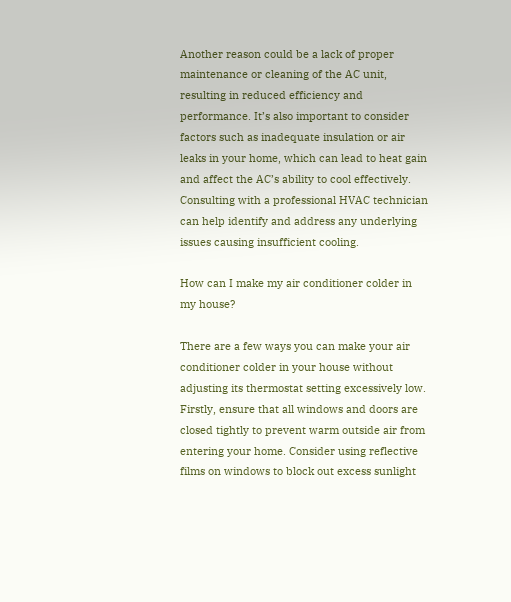Another reason could be a lack of proper maintenance or cleaning of the AC unit, resulting in reduced efficiency and performance. It’s also important to consider factors such as inadequate insulation or air leaks in your home, which can lead to heat gain and affect the AC’s ability to cool effectively. Consulting with a professional HVAC technician can help identify and address any underlying issues causing insufficient cooling.

How can I make my air conditioner colder in my house?

There are a few ways you can make your air conditioner colder in your house without adjusting its thermostat setting excessively low. Firstly, ensure that all windows and doors are closed tightly to prevent warm outside air from entering your home. Consider using reflective films on windows to block out excess sunlight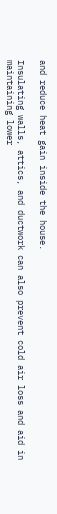and reduce heat gain inside the house.

Insulating walls, attics, and ductwork can also prevent cold air loss and aid in maintaining lower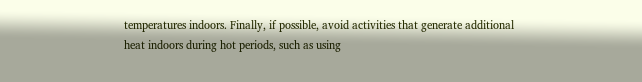temperatures indoors. Finally, if possible, avoid activities that generate additional heat indoors during hot periods, such as using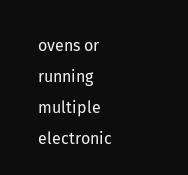ovens or running multiple electronic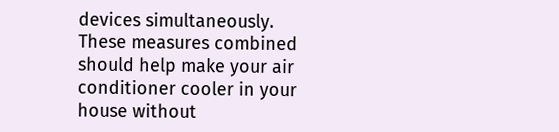devices simultaneously. These measures combined should help make your air conditioner cooler in your house without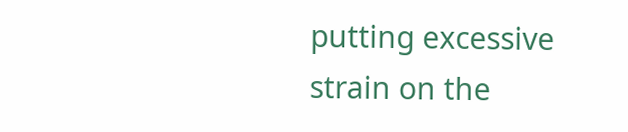putting excessive strain on the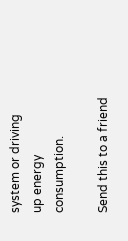system or driving up energy consumption.

Send this to a friend